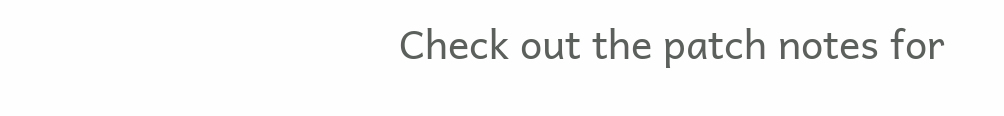Check out the patch notes for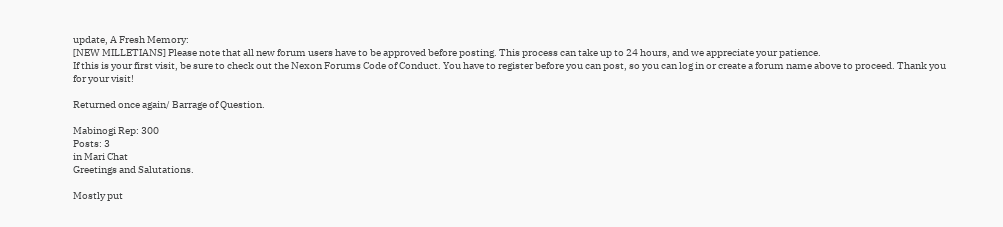update, A Fresh Memory:
[NEW MILLETIANS] Please note that all new forum users have to be approved before posting. This process can take up to 24 hours, and we appreciate your patience.
If this is your first visit, be sure to check out the Nexon Forums Code of Conduct. You have to register before you can post, so you can log in or create a forum name above to proceed. Thank you for your visit!

Returned once again/ Barrage of Question.

Mabinogi Rep: 300
Posts: 3
in Mari Chat
Greetings and Salutations.

Mostly put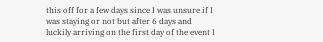this off for a few days since I was unsure if I was staying or not but after 6 days and luckily arriving on the first day of the event I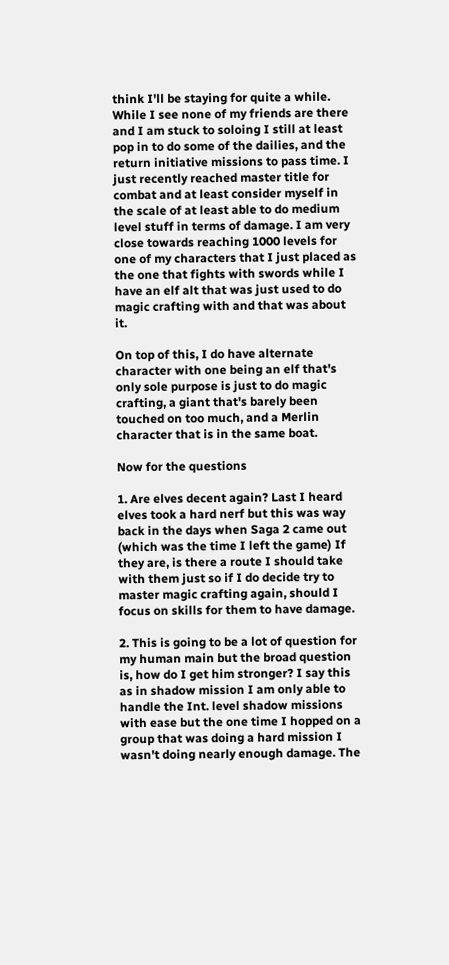think I'll be staying for quite a while. While I see none of my friends are there and I am stuck to soloing I still at least pop in to do some of the dailies, and the return initiative missions to pass time. I just recently reached master title for combat and at least consider myself in the scale of at least able to do medium level stuff in terms of damage. I am very close towards reaching 1000 levels for one of my characters that I just placed as the one that fights with swords while I have an elf alt that was just used to do magic crafting with and that was about it.

On top of this, I do have alternate character with one being an elf that's only sole purpose is just to do magic crafting, a giant that's barely been touched on too much, and a Merlin character that is in the same boat.

Now for the questions

1. Are elves decent again? Last I heard elves took a hard nerf but this was way back in the days when Saga 2 came out (which was the time I left the game) If they are, is there a route I should take with them just so if I do decide try to master magic crafting again, should I focus on skills for them to have damage.

2. This is going to be a lot of question for my human main but the broad question is, how do I get him stronger? I say this as in shadow mission I am only able to handle the Int. level shadow missions with ease but the one time I hopped on a group that was doing a hard mission I wasn't doing nearly enough damage. The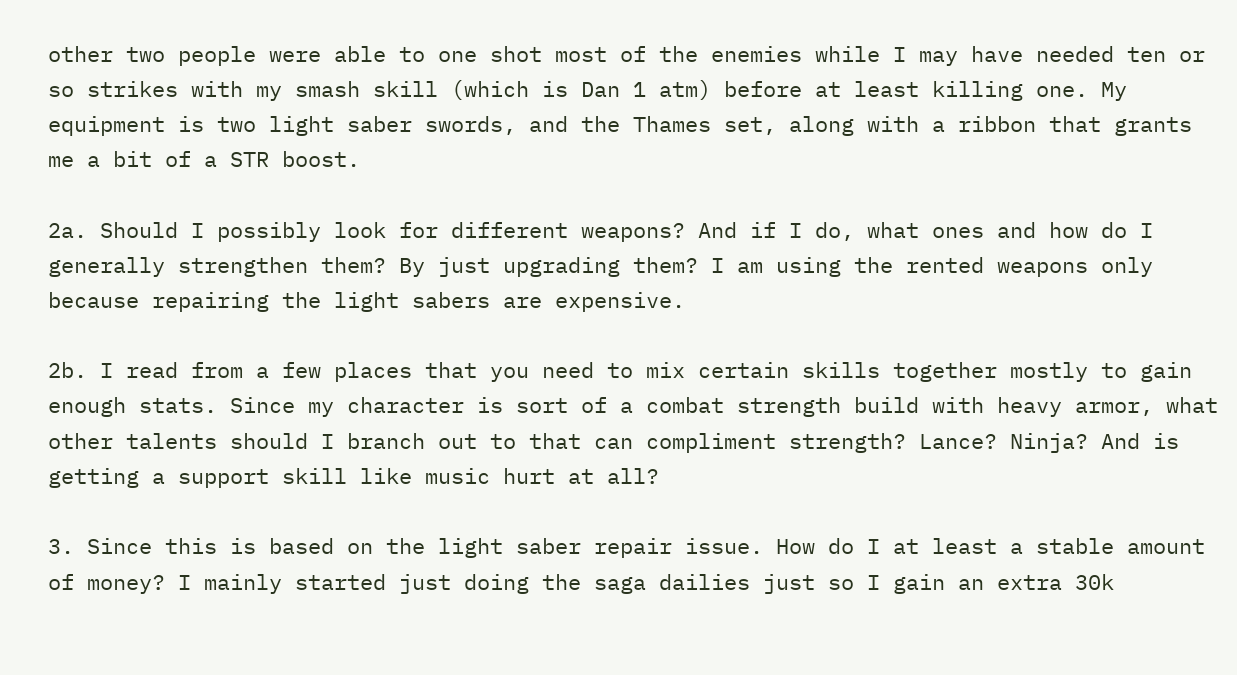other two people were able to one shot most of the enemies while I may have needed ten or so strikes with my smash skill (which is Dan 1 atm) before at least killing one. My equipment is two light saber swords, and the Thames set, along with a ribbon that grants me a bit of a STR boost.

2a. Should I possibly look for different weapons? And if I do, what ones and how do I generally strengthen them? By just upgrading them? I am using the rented weapons only because repairing the light sabers are expensive.

2b. I read from a few places that you need to mix certain skills together mostly to gain enough stats. Since my character is sort of a combat strength build with heavy armor, what other talents should I branch out to that can compliment strength? Lance? Ninja? And is getting a support skill like music hurt at all?

3. Since this is based on the light saber repair issue. How do I at least a stable amount of money? I mainly started just doing the saga dailies just so I gain an extra 30k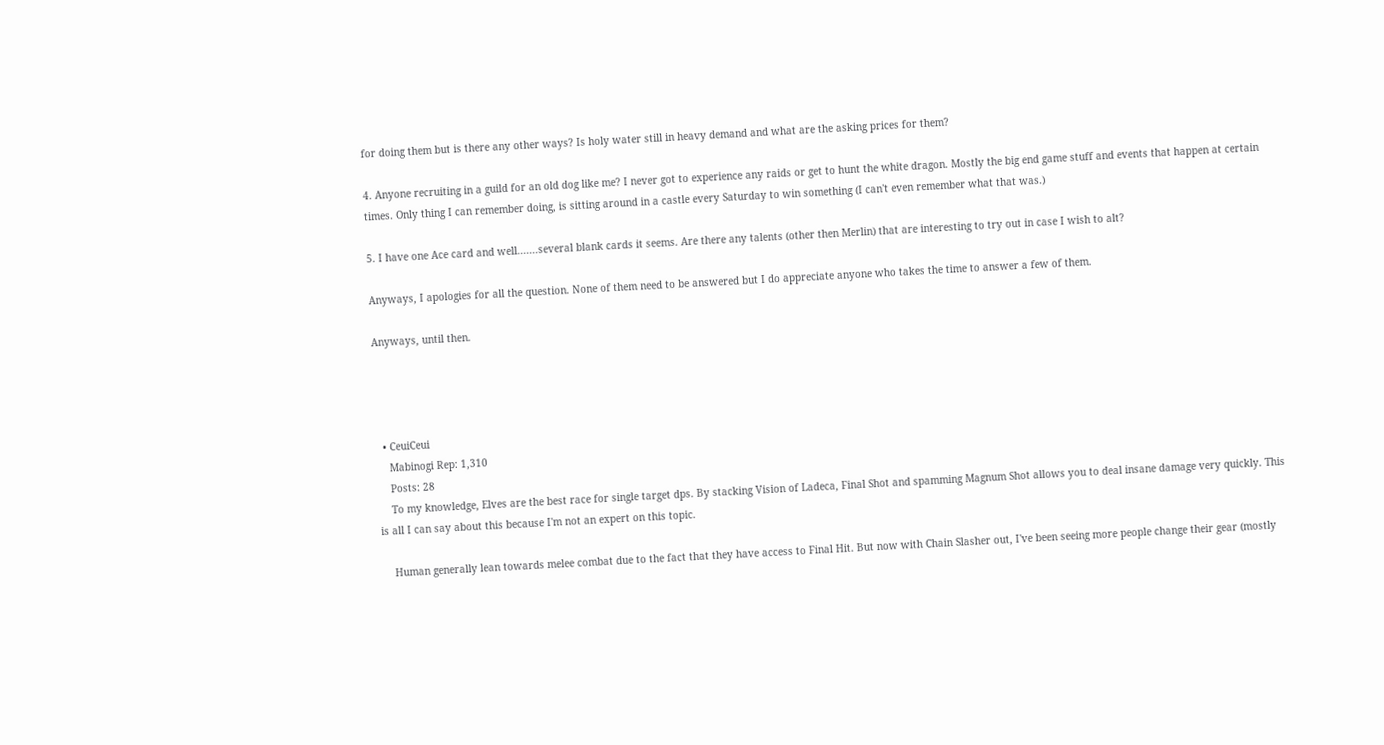for doing them but is there any other ways? Is holy water still in heavy demand and what are the asking prices for them?

4. Anyone recruiting in a guild for an old dog like me? I never got to experience any raids or get to hunt the white dragon. Mostly the big end game stuff and events that happen at certain times. Only thing I can remember doing, is sitting around in a castle every Saturday to win something (I can't even remember what that was.)

5. I have one Ace card and well.......several blank cards it seems. Are there any talents (other then Merlin) that are interesting to try out in case I wish to alt?

Anyways, I apologies for all the question. None of them need to be answered but I do appreciate anyone who takes the time to answer a few of them.

Anyways, until then.




  • CeuiCeui
    Mabinogi Rep: 1,310
    Posts: 28
    To my knowledge, Elves are the best race for single target dps. By stacking Vision of Ladeca, Final Shot and spamming Magnum Shot allows you to deal insane damage very quickly. This is all I can say about this because I'm not an expert on this topic.

    Human generally lean towards melee combat due to the fact that they have access to Final Hit. But now with Chain Slasher out, I've been seeing more people change their gear (mostly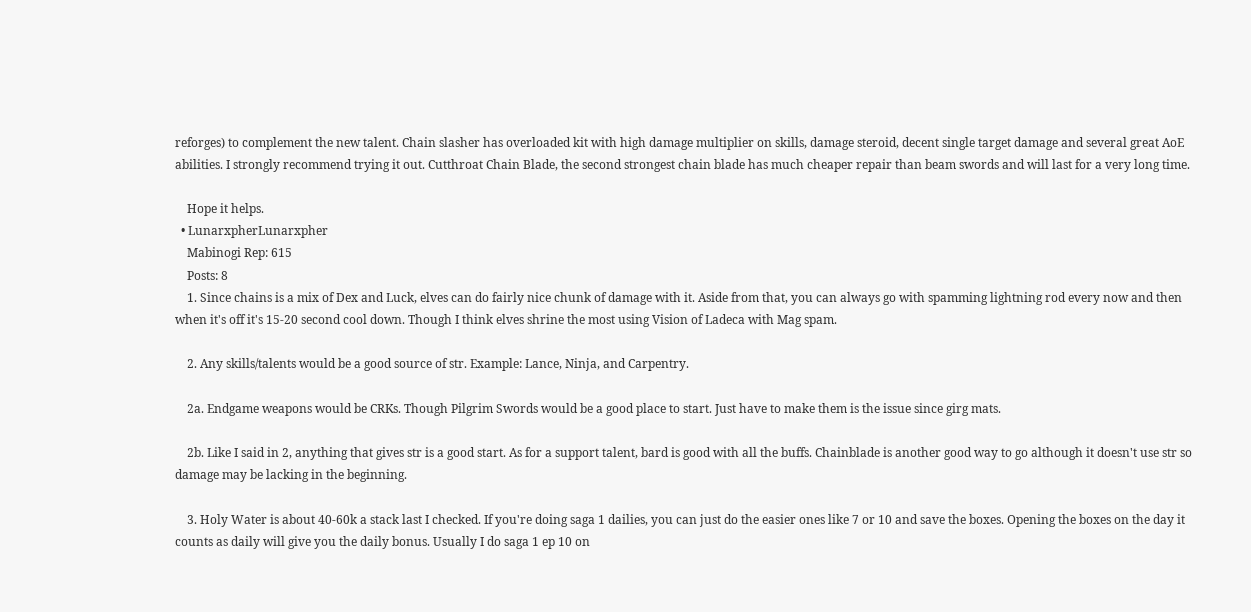reforges) to complement the new talent. Chain slasher has overloaded kit with high damage multiplier on skills, damage steroid, decent single target damage and several great AoE abilities. I strongly recommend trying it out. Cutthroat Chain Blade, the second strongest chain blade has much cheaper repair than beam swords and will last for a very long time.

    Hope it helps.
  • LunarxpherLunarxpher
    Mabinogi Rep: 615
    Posts: 8
    1. Since chains is a mix of Dex and Luck, elves can do fairly nice chunk of damage with it. Aside from that, you can always go with spamming lightning rod every now and then when it's off it's 15-20 second cool down. Though I think elves shrine the most using Vision of Ladeca with Mag spam.

    2. Any skills/talents would be a good source of str. Example: Lance, Ninja, and Carpentry.

    2a. Endgame weapons would be CRKs. Though Pilgrim Swords would be a good place to start. Just have to make them is the issue since girg mats.

    2b. Like I said in 2, anything that gives str is a good start. As for a support talent, bard is good with all the buffs. Chainblade is another good way to go although it doesn't use str so damage may be lacking in the beginning.

    3. Holy Water is about 40-60k a stack last I checked. If you're doing saga 1 dailies, you can just do the easier ones like 7 or 10 and save the boxes. Opening the boxes on the day it counts as daily will give you the daily bonus. Usually I do saga 1 ep 10 on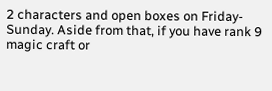2 characters and open boxes on Friday-Sunday. Aside from that, if you have rank 9 magic craft or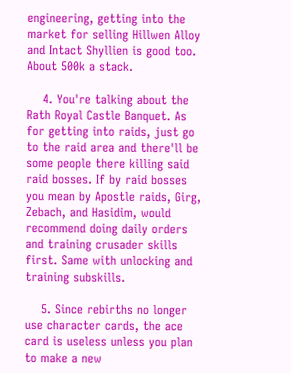engineering, getting into the market for selling Hillwen Alloy and Intact Shyllien is good too. About 500k a stack.

    4. You're talking about the Rath Royal Castle Banquet. As for getting into raids, just go to the raid area and there'll be some people there killing said raid bosses. If by raid bosses you mean by Apostle raids, Girg, Zebach, and Hasidim, would recommend doing daily orders and training crusader skills first. Same with unlocking and training subskills.

    5. Since rebirths no longer use character cards, the ace card is useless unless you plan to make a new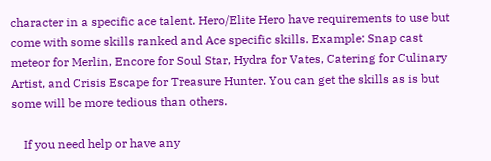character in a specific ace talent. Hero/Elite Hero have requirements to use but come with some skills ranked and Ace specific skills. Example: Snap cast meteor for Merlin, Encore for Soul Star, Hydra for Vates, Catering for Culinary Artist, and Crisis Escape for Treasure Hunter. You can get the skills as is but some will be more tedious than others.

    If you need help or have any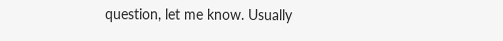question, let me know. Usually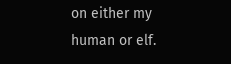on either my human or elf.